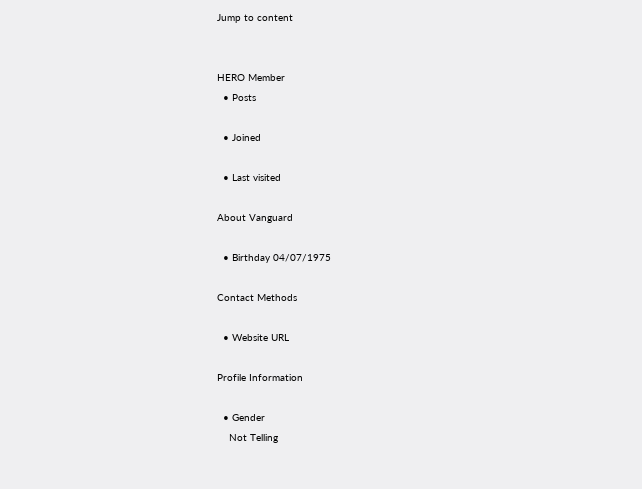Jump to content


HERO Member
  • Posts

  • Joined

  • Last visited

About Vanguard

  • Birthday 04/07/1975

Contact Methods

  • Website URL

Profile Information

  • Gender
    Not Telling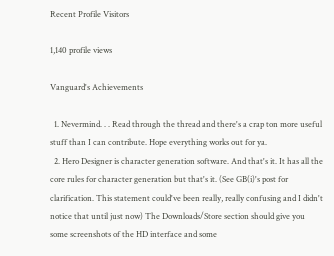Recent Profile Visitors

1,140 profile views

Vanguard's Achievements

  1. Nevermind. . . Read through the thread and there's a crap ton more useful stuff than I can contribute. Hope everything works out for ya.
  2. Hero Designer is character generation software. And that's it. It has all the core rules for character generation but that's it. (See GB(i)'s post for clarification. This statement could've been really, really confusing and I didn't notice that until just now) The Downloads/Store section should give you some screenshots of the HD interface and some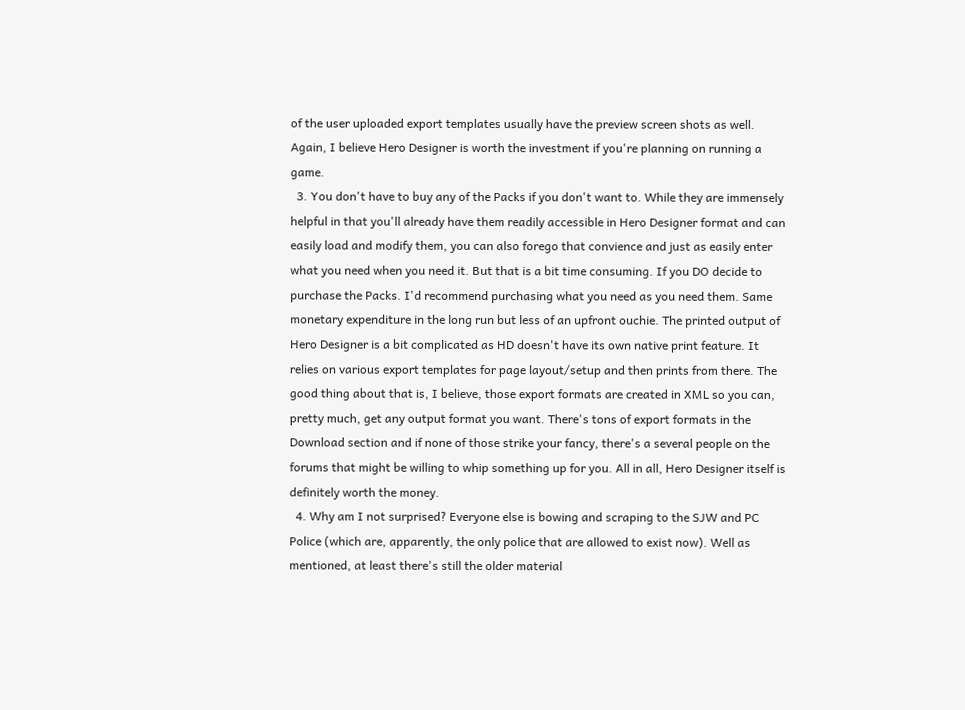of the user uploaded export templates usually have the preview screen shots as well. Again, I believe Hero Designer is worth the investment if you're planning on running a game.
  3. You don't have to buy any of the Packs if you don't want to. While they are immensely helpful in that you'll already have them readily accessible in Hero Designer format and can easily load and modify them, you can also forego that convience and just as easily enter what you need when you need it. But that is a bit time consuming. If you DO decide to purchase the Packs. I'd recommend purchasing what you need as you need them. Same monetary expenditure in the long run but less of an upfront ouchie. The printed output of Hero Designer is a bit complicated as HD doesn't have its own native print feature. It relies on various export templates for page layout/setup and then prints from there. The good thing about that is, I believe, those export formats are created in XML so you can, pretty much, get any output format you want. There's tons of export formats in the Download section and if none of those strike your fancy, there's a several people on the forums that might be willing to whip something up for you. All in all, Hero Designer itself is definitely worth the money.
  4. Why am I not surprised? Everyone else is bowing and scraping to the SJW and PC Police (which are, apparently, the only police that are allowed to exist now). Well as mentioned, at least there's still the older material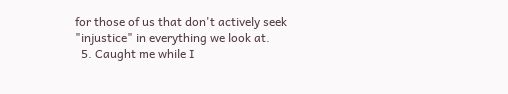for those of us that don't actively seek "injustice" in everything we look at.
  5. Caught me while I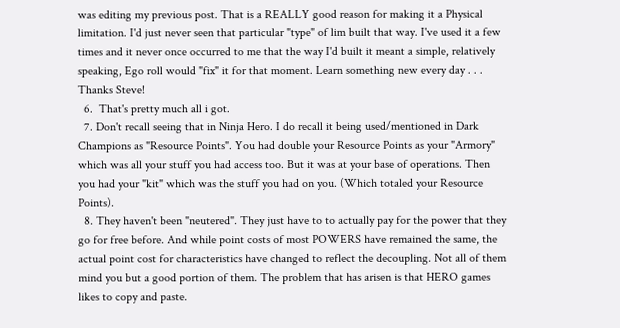was editing my previous post. That is a REALLY good reason for making it a Physical limitation. I'd just never seen that particular "type" of lim built that way. I've used it a few times and it never once occurred to me that the way I'd built it meant a simple, relatively speaking, Ego roll would "fix" it for that moment. Learn something new every day . . . Thanks Steve!
  6.  That's pretty much all i got.
  7. Don't recall seeing that in Ninja Hero. I do recall it being used/mentioned in Dark Champions as "Resource Points". You had double your Resource Points as your "Armory" which was all your stuff you had access too. But it was at your base of operations. Then you had your "kit" which was the stuff you had on you. (Which totaled your Resource Points).
  8. They haven't been "neutered". They just have to to actually pay for the power that they go for free before. And while point costs of most POWERS have remained the same, the actual point cost for characteristics have changed to reflect the decoupling. Not all of them mind you but a good portion of them. The problem that has arisen is that HERO games likes to copy and paste.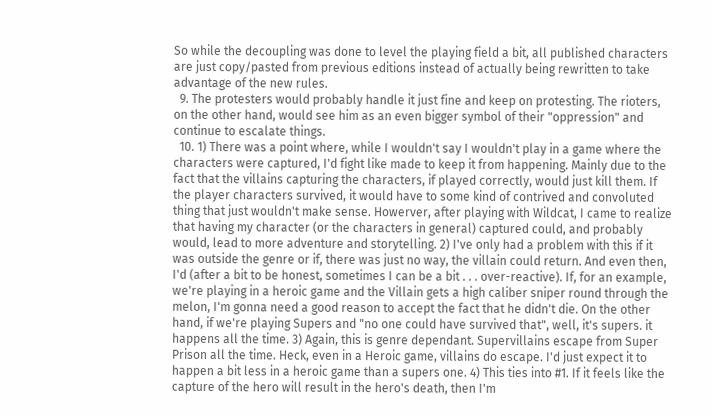So while the decoupling was done to level the playing field a bit, all published characters are just copy/pasted from previous editions instead of actually being rewritten to take advantage of the new rules.
  9. The protesters would probably handle it just fine and keep on protesting. The rioters, on the other hand, would see him as an even bigger symbol of their "oppression" and continue to escalate things.
  10. 1) There was a point where, while I wouldn't say I wouldn't play in a game where the characters were captured, I'd fight like made to keep it from happening. Mainly due to the fact that the villains capturing the characters, if played correctly, would just kill them. If the player characters survived, it would have to some kind of contrived and convoluted thing that just wouldn't make sense. Howerver, after playing with Wildcat, I came to realize that having my character (or the characters in general) captured could, and probably would, lead to more adventure and storytelling. 2) I've only had a problem with this if it was outside the genre or if, there was just no way, the villain could return. And even then, I'd (after a bit to be honest, sometimes I can be a bit . . . over-reactive). If, for an example, we're playing in a heroic game and the Villain gets a high caliber sniper round through the melon, I'm gonna need a good reason to accept the fact that he didn't die. On the other hand, if we're playing Supers and "no one could have survived that", well, it's supers. it happens all the time. 3) Again, this is genre dependant. Supervillains escape from Super Prison all the time. Heck, even in a Heroic game, villains do escape. I'd just expect it to happen a bit less in a heroic game than a supers one. 4) This ties into #1. If it feels like the capture of the hero will result in the hero's death, then I'm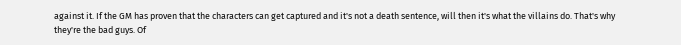against it. If the GM has proven that the characters can get captured and it's not a death sentence, will then it's what the villains do. That's why they're the bad guys. Of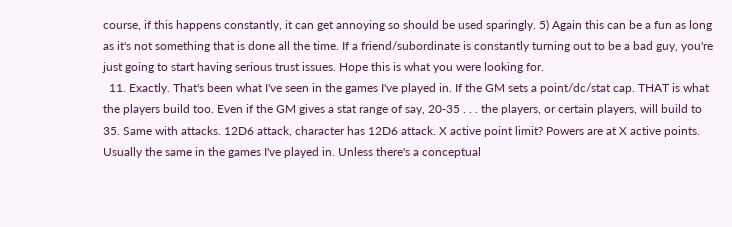course, if this happens constantly, it can get annoying so should be used sparingly. 5) Again this can be a fun as long as it's not something that is done all the time. If a friend/subordinate is constantly turning out to be a bad guy, you're just going to start having serious trust issues. Hope this is what you were looking for.
  11. Exactly. That's been what I've seen in the games I've played in. If the GM sets a point/dc/stat cap. THAT is what the players build too. Even if the GM gives a stat range of say, 20-35 . . . the players, or certain players, will build to 35. Same with attacks. 12D6 attack, character has 12D6 attack. X active point limit? Powers are at X active points. Usually the same in the games I've played in. Unless there's a conceptual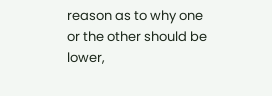reason as to why one or the other should be lower,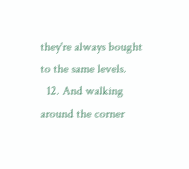they're always bought to the same levels.
  12. And walking around the corner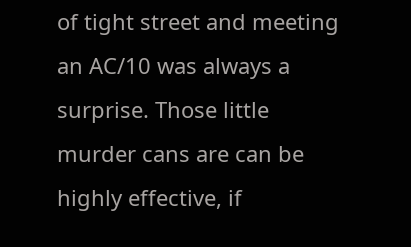of tight street and meeting an AC/10 was always a surprise. Those little murder cans are can be highly effective, if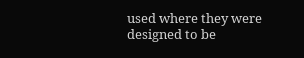used where they were designed to be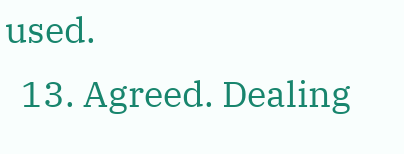used.
  13. Agreed. Dealing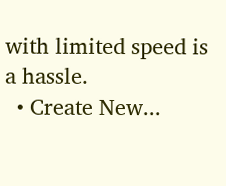with limited speed is a hassle.
  • Create New...